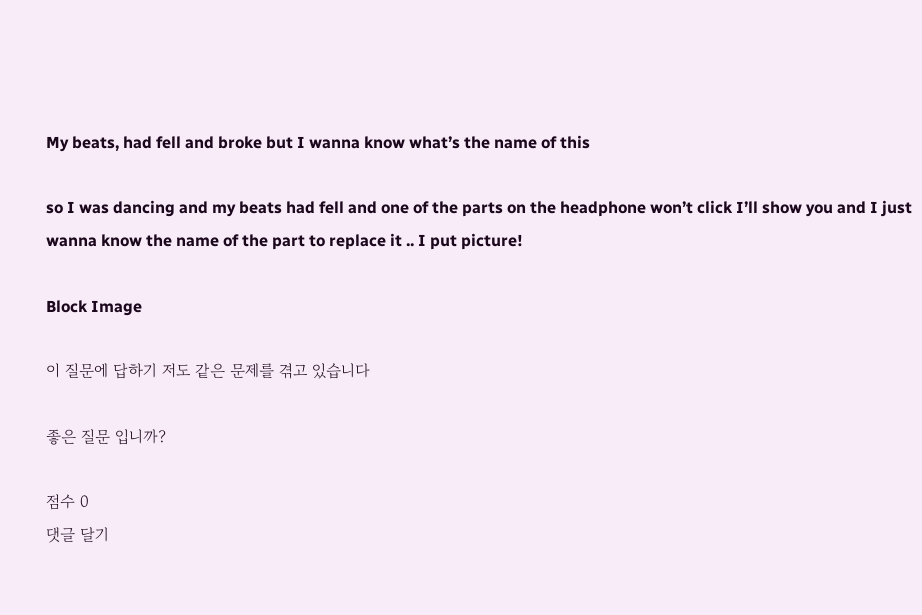My beats, had fell and broke but I wanna know what’s the name of this

so I was dancing and my beats had fell and one of the parts on the headphone won’t click I’ll show you and I just wanna know the name of the part to replace it .. I put picture!

Block Image

이 질문에 답하기 저도 같은 문제를 겪고 있습니다

좋은 질문 입니까?

점수 0
댓글 달기